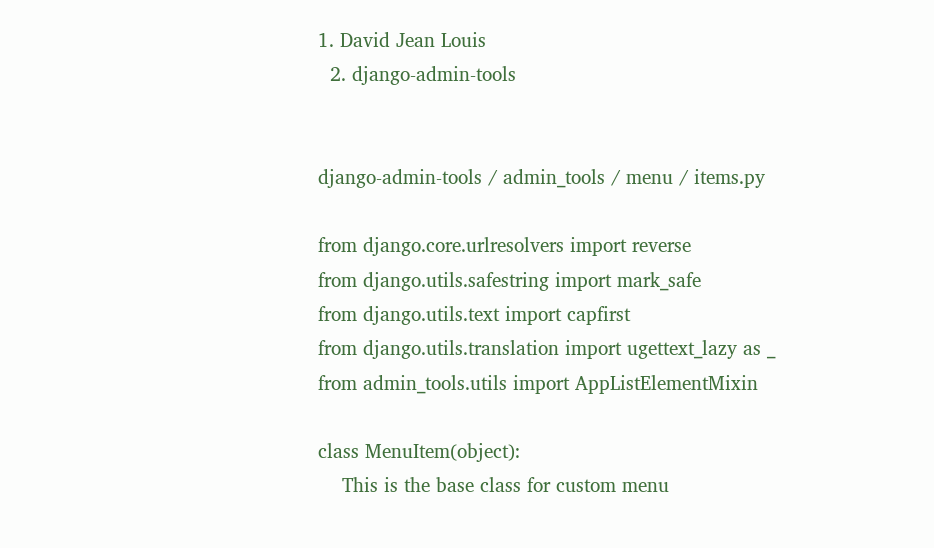1. David Jean Louis
  2. django-admin-tools


django-admin-tools / admin_tools / menu / items.py

from django.core.urlresolvers import reverse
from django.utils.safestring import mark_safe
from django.utils.text import capfirst
from django.utils.translation import ugettext_lazy as _
from admin_tools.utils import AppListElementMixin

class MenuItem(object):
    This is the base class for custom menu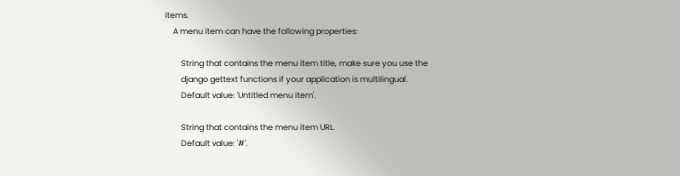items.
    A menu item can have the following properties:

        String that contains the menu item title, make sure you use the
        django gettext functions if your application is multilingual.
        Default value: 'Untitled menu item'.

        String that contains the menu item URL.
        Default value: '#'.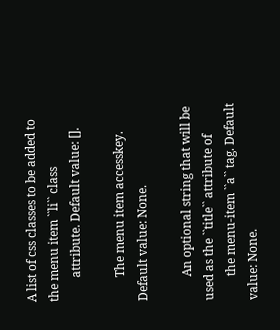A list of css classes to be added to the menu item ``li`` class
        attribute. Default value: [].

        The menu item accesskey. Default value: None.

        An optional string that will be used as the ``title`` attribute of
        the menu-item ``a`` tag. Default value: None.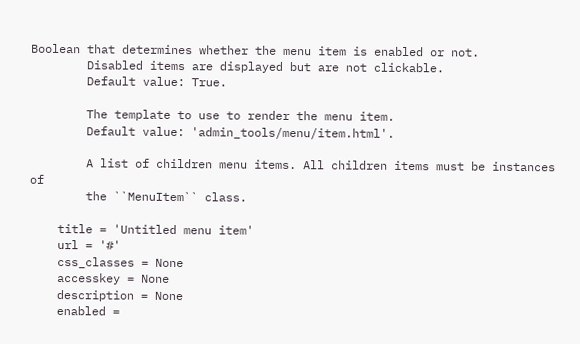Boolean that determines whether the menu item is enabled or not.
        Disabled items are displayed but are not clickable.
        Default value: True.

        The template to use to render the menu item.
        Default value: 'admin_tools/menu/item.html'.

        A list of children menu items. All children items must be instances of
        the ``MenuItem`` class.

    title = 'Untitled menu item'
    url = '#'
    css_classes = None
    accesskey = None
    description = None
    enabled =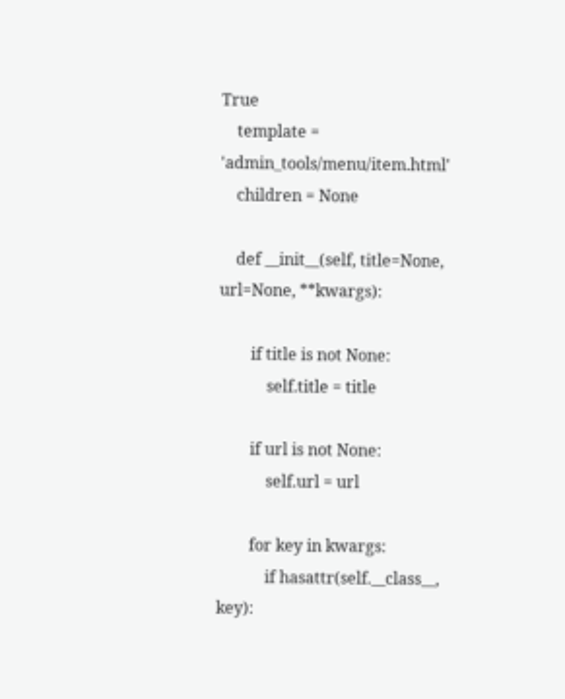True
    template = 'admin_tools/menu/item.html'
    children = None

    def __init__(self, title=None, url=None, **kwargs):

        if title is not None:
            self.title = title

        if url is not None:
            self.url = url

        for key in kwargs:
            if hasattr(self.__class__, key):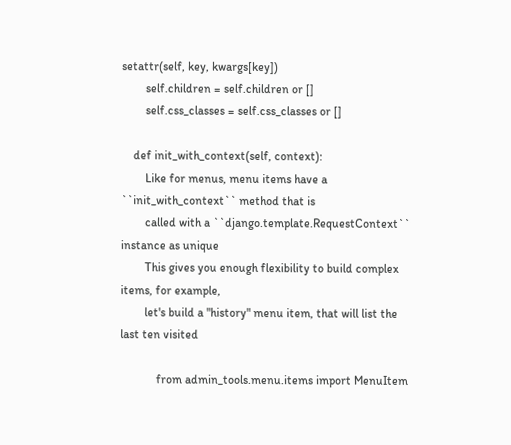setattr(self, key, kwargs[key])
        self.children = self.children or []
        self.css_classes = self.css_classes or []

    def init_with_context(self, context):
        Like for menus, menu items have a ``init_with_context`` method that is
        called with a ``django.template.RequestContext`` instance as unique
        This gives you enough flexibility to build complex items, for example,
        let's build a "history" menu item, that will list the last ten visited

            from admin_tools.menu.items import MenuItem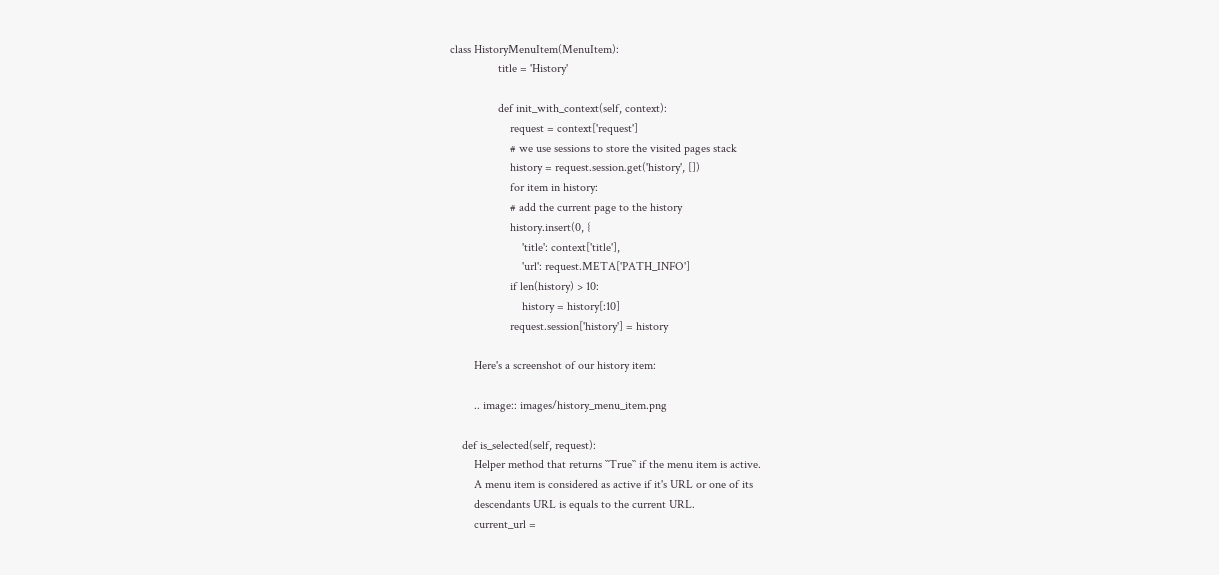class HistoryMenuItem(MenuItem):
                title = 'History'

                def init_with_context(self, context):
                    request = context['request']
                    # we use sessions to store the visited pages stack
                    history = request.session.get('history', [])
                    for item in history:
                    # add the current page to the history
                    history.insert(0, {
                        'title': context['title'],
                        'url': request.META['PATH_INFO']
                    if len(history) > 10:
                        history = history[:10]
                    request.session['history'] = history

        Here's a screenshot of our history item:

        .. image:: images/history_menu_item.png

    def is_selected(self, request):
        Helper method that returns ``True`` if the menu item is active.
        A menu item is considered as active if it's URL or one of its
        descendants URL is equals to the current URL.
        current_url =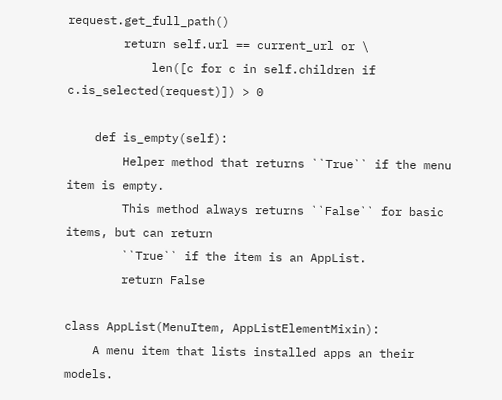request.get_full_path()
        return self.url == current_url or \
            len([c for c in self.children if c.is_selected(request)]) > 0

    def is_empty(self):
        Helper method that returns ``True`` if the menu item is empty.
        This method always returns ``False`` for basic items, but can return
        ``True`` if the item is an AppList.
        return False

class AppList(MenuItem, AppListElementMixin):
    A menu item that lists installed apps an their models.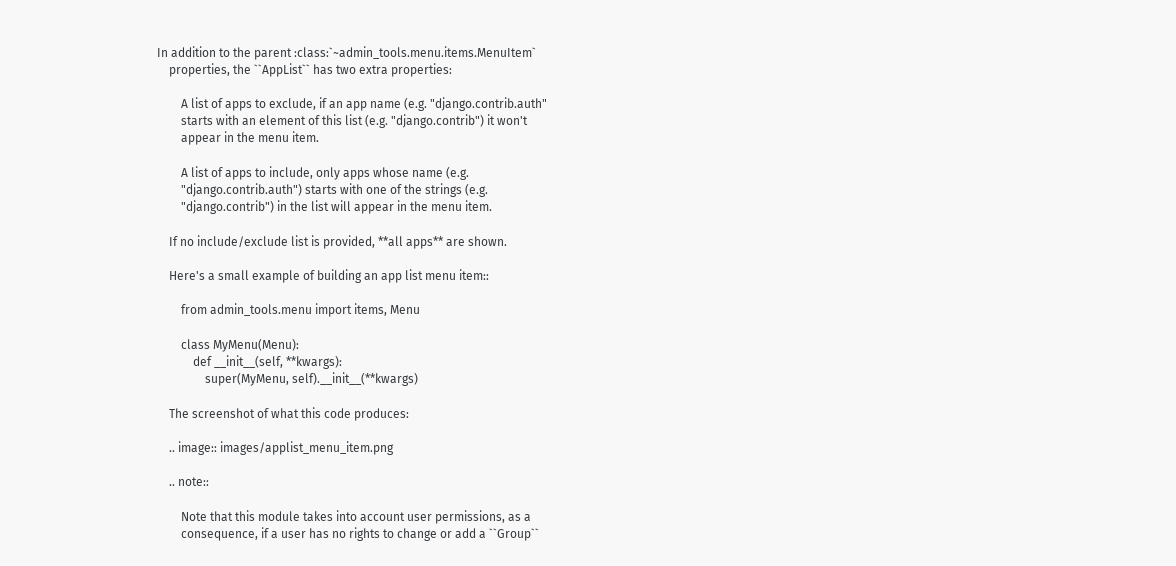In addition to the parent :class:`~admin_tools.menu.items.MenuItem`
    properties, the ``AppList`` has two extra properties:

        A list of apps to exclude, if an app name (e.g. "django.contrib.auth"
        starts with an element of this list (e.g. "django.contrib") it won't
        appear in the menu item.

        A list of apps to include, only apps whose name (e.g.
        "django.contrib.auth") starts with one of the strings (e.g.
        "django.contrib") in the list will appear in the menu item.

    If no include/exclude list is provided, **all apps** are shown.

    Here's a small example of building an app list menu item::

        from admin_tools.menu import items, Menu

        class MyMenu(Menu):
            def __init__(self, **kwargs):
                super(MyMenu, self).__init__(**kwargs)

    The screenshot of what this code produces:

    .. image:: images/applist_menu_item.png

    .. note::

        Note that this module takes into account user permissions, as a
        consequence, if a user has no rights to change or add a ``Group``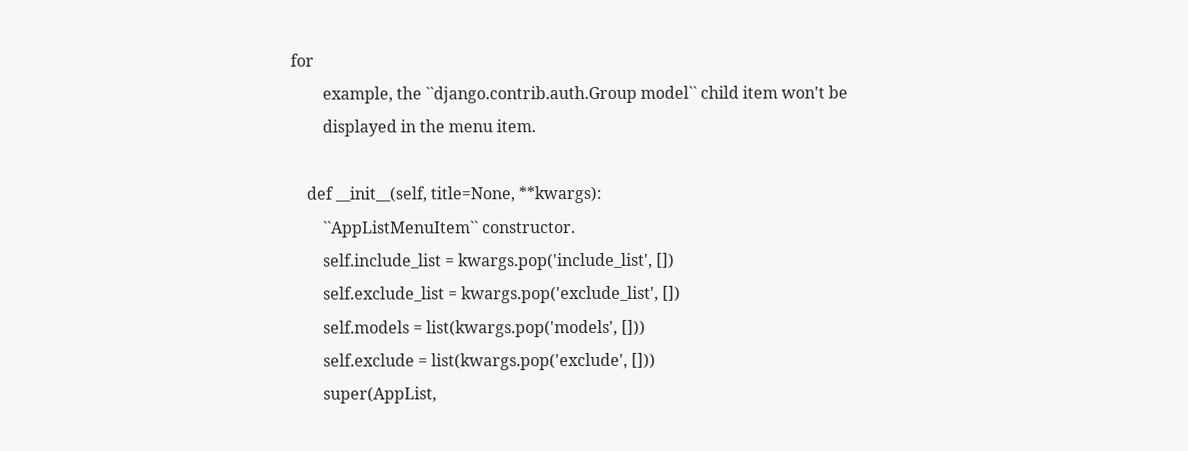for
        example, the ``django.contrib.auth.Group model`` child item won't be
        displayed in the menu item.

    def __init__(self, title=None, **kwargs):
        ``AppListMenuItem`` constructor.
        self.include_list = kwargs.pop('include_list', [])
        self.exclude_list = kwargs.pop('exclude_list', [])
        self.models = list(kwargs.pop('models', []))
        self.exclude = list(kwargs.pop('exclude', []))
        super(AppList,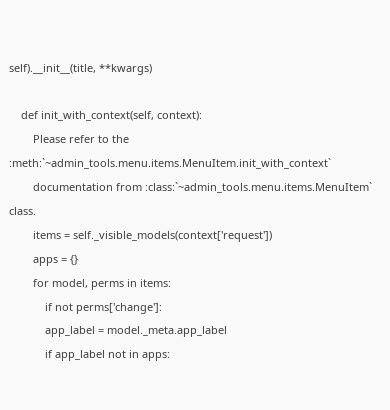self).__init__(title, **kwargs)

    def init_with_context(self, context):
        Please refer to the :meth:`~admin_tools.menu.items.MenuItem.init_with_context`
        documentation from :class:`~admin_tools.menu.items.MenuItem` class.
        items = self._visible_models(context['request'])
        apps = {}
        for model, perms in items:
            if not perms['change']:
            app_label = model._meta.app_label
            if app_label not in apps: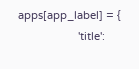apps[app_label] = {
                    'title':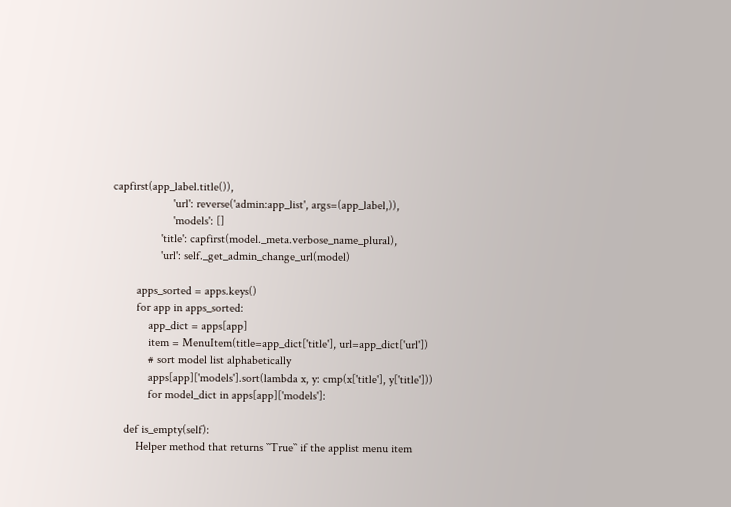capfirst(app_label.title()),
                    'url': reverse('admin:app_list', args=(app_label,)),
                    'models': []
                'title': capfirst(model._meta.verbose_name_plural),
                'url': self._get_admin_change_url(model)

        apps_sorted = apps.keys()
        for app in apps_sorted:
            app_dict = apps[app]
            item = MenuItem(title=app_dict['title'], url=app_dict['url'])
            # sort model list alphabetically
            apps[app]['models'].sort(lambda x, y: cmp(x['title'], y['title']))
            for model_dict in apps[app]['models']:

    def is_empty(self):
        Helper method that returns ``True`` if the applist menu item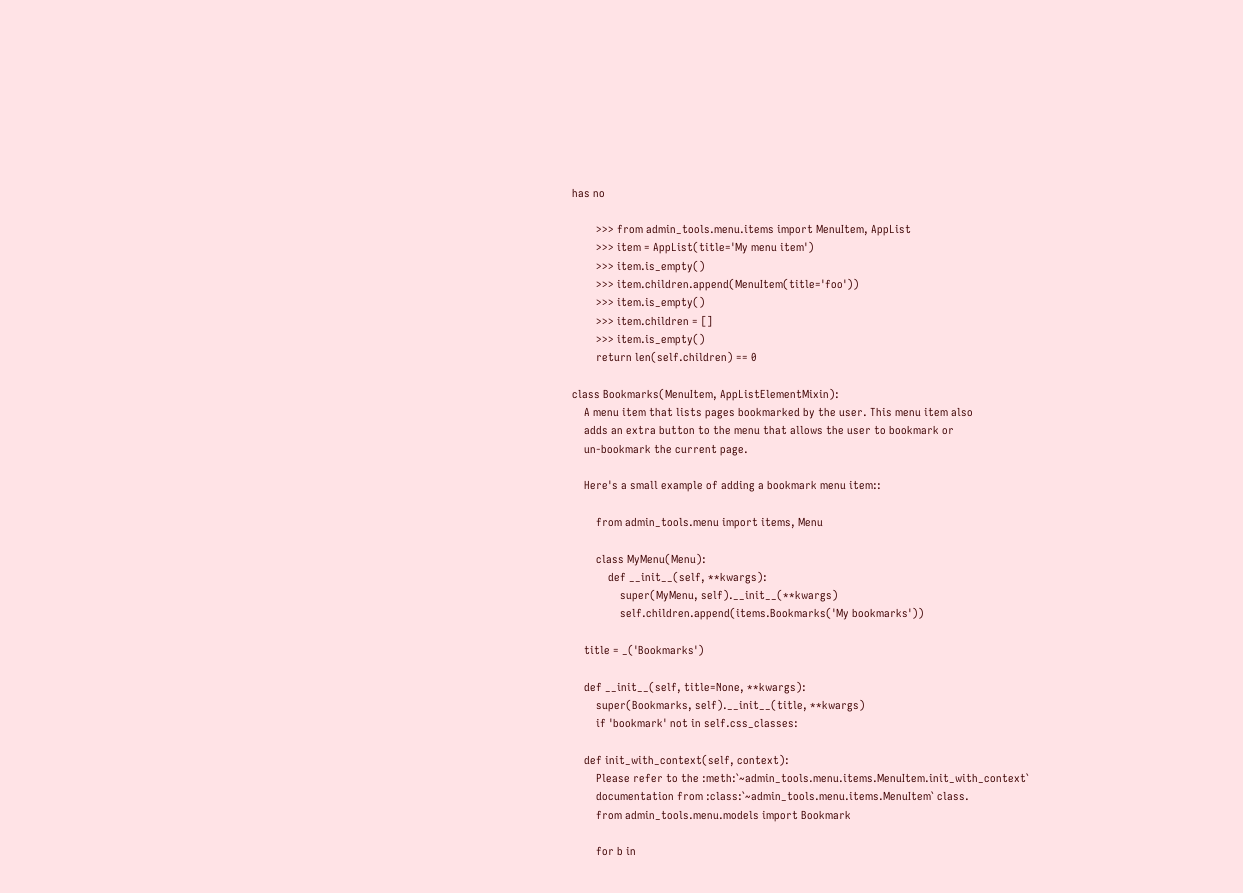has no

        >>> from admin_tools.menu.items import MenuItem, AppList
        >>> item = AppList(title='My menu item')
        >>> item.is_empty()
        >>> item.children.append(MenuItem(title='foo'))
        >>> item.is_empty()
        >>> item.children = []
        >>> item.is_empty()
        return len(self.children) == 0

class Bookmarks(MenuItem, AppListElementMixin):
    A menu item that lists pages bookmarked by the user. This menu item also
    adds an extra button to the menu that allows the user to bookmark or
    un-bookmark the current page.

    Here's a small example of adding a bookmark menu item::

        from admin_tools.menu import items, Menu

        class MyMenu(Menu):
            def __init__(self, **kwargs):
                super(MyMenu, self).__init__(**kwargs)
                self.children.append(items.Bookmarks('My bookmarks'))

    title = _('Bookmarks')

    def __init__(self, title=None, **kwargs):
        super(Bookmarks, self).__init__(title, **kwargs)
        if 'bookmark' not in self.css_classes:

    def init_with_context(self, context):
        Please refer to the :meth:`~admin_tools.menu.items.MenuItem.init_with_context`
        documentation from :class:`~admin_tools.menu.items.MenuItem` class.
        from admin_tools.menu.models import Bookmark

        for b in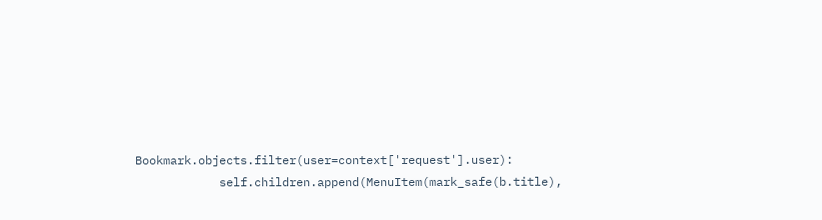Bookmark.objects.filter(user=context['request'].user):
            self.children.append(MenuItem(mark_safe(b.title),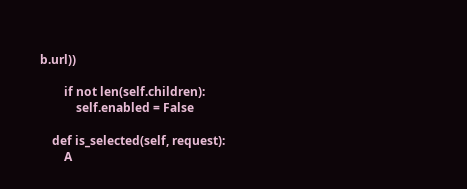b.url))

        if not len(self.children):
            self.enabled = False

    def is_selected(self, request):
        A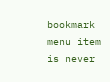bookmark menu item is never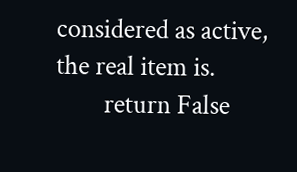considered as active, the real item is.
        return False